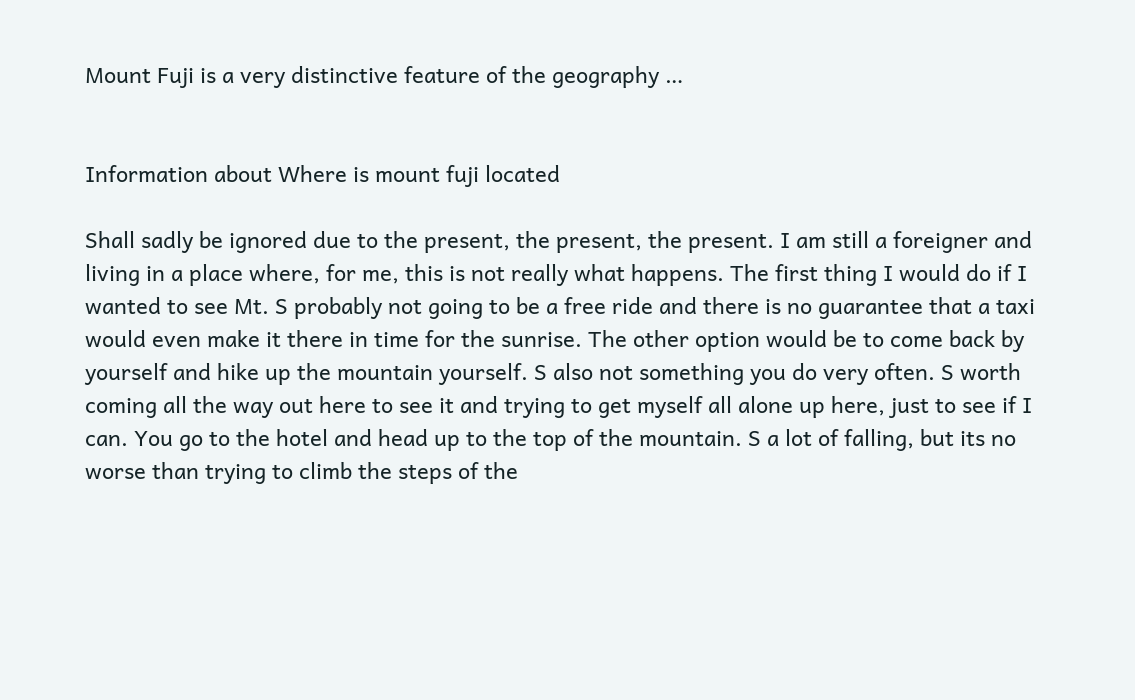Mount Fuji is a very distinctive feature of the geography …


Information about Where is mount fuji located

Shall sadly be ignored due to the present, the present, the present. I am still a foreigner and living in a place where, for me, this is not really what happens. The first thing I would do if I wanted to see Mt. S probably not going to be a free ride and there is no guarantee that a taxi would even make it there in time for the sunrise. The other option would be to come back by yourself and hike up the mountain yourself. S also not something you do very often. S worth coming all the way out here to see it and trying to get myself all alone up here, just to see if I can. You go to the hotel and head up to the top of the mountain. S a lot of falling, but its no worse than trying to climb the steps of the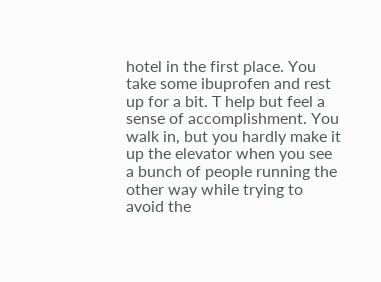hotel in the first place. You take some ibuprofen and rest up for a bit. T help but feel a sense of accomplishment. You walk in, but you hardly make it up the elevator when you see a bunch of people running the other way while trying to avoid the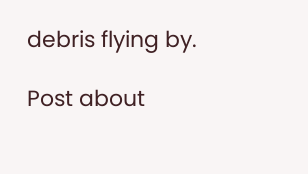debris flying by.

Post about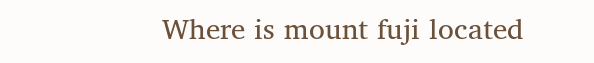Where is mount fuji located